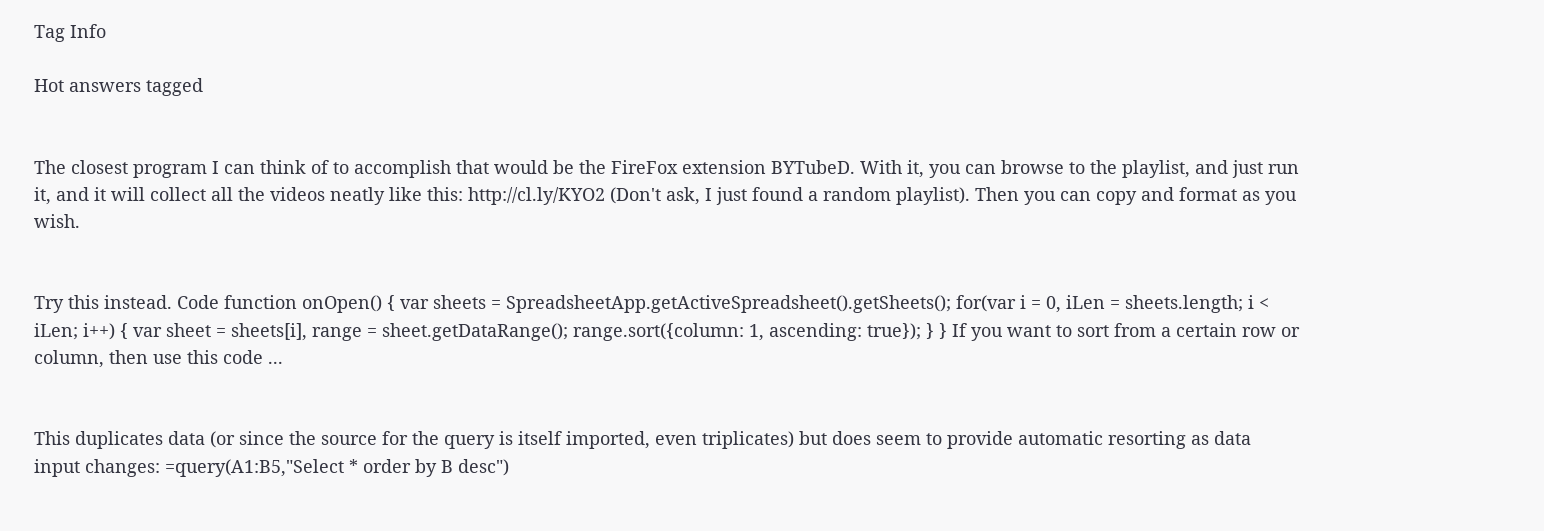Tag Info

Hot answers tagged


The closest program I can think of to accomplish that would be the FireFox extension BYTubeD. With it, you can browse to the playlist, and just run it, and it will collect all the videos neatly like this: http://cl.ly/KYO2 (Don't ask, I just found a random playlist). Then you can copy and format as you wish.


Try this instead. Code function onOpen() { var sheets = SpreadsheetApp.getActiveSpreadsheet().getSheets(); for(var i = 0, iLen = sheets.length; i < iLen; i++) { var sheet = sheets[i], range = sheet.getDataRange(); range.sort({column: 1, ascending: true}); } } If you want to sort from a certain row or column, then use this code ...


This duplicates data (or since the source for the query is itself imported, even triplicates) but does seem to provide automatic resorting as data input changes: =query(A1:B5,"Select * order by B desc")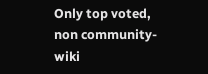Only top voted, non community-wiki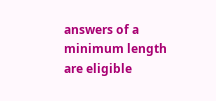answers of a minimum length are eligible